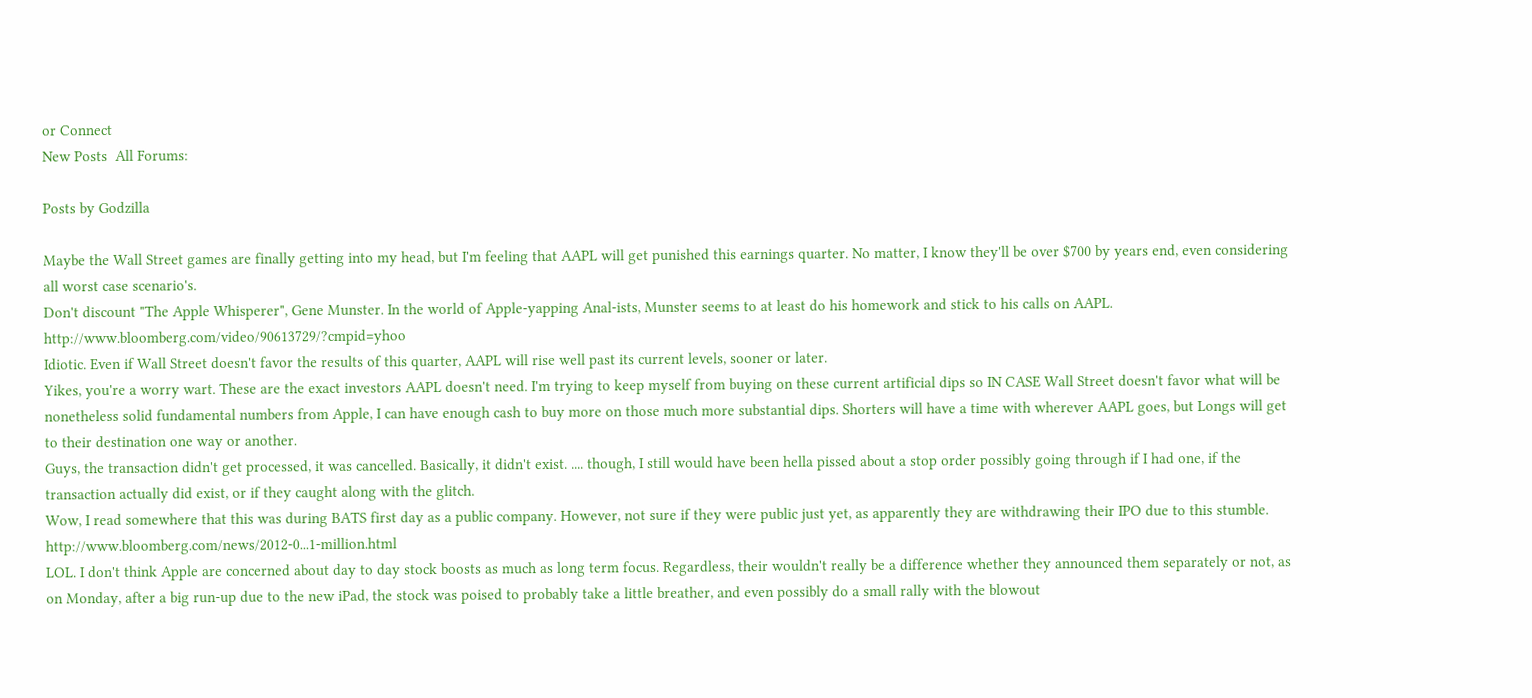or Connect
New Posts  All Forums:

Posts by Godzilla

Maybe the Wall Street games are finally getting into my head, but I'm feeling that AAPL will get punished this earnings quarter. No matter, I know they'll be over $700 by years end, even considering all worst case scenario's.
Don't discount "The Apple Whisperer", Gene Munster. In the world of Apple-yapping Anal-ists, Munster seems to at least do his homework and stick to his calls on AAPL. http://www.bloomberg.com/video/90613729/?cmpid=yhoo
Idiotic. Even if Wall Street doesn't favor the results of this quarter, AAPL will rise well past its current levels, sooner or later.
Yikes, you're a worry wart. These are the exact investors AAPL doesn't need. I'm trying to keep myself from buying on these current artificial dips so IN CASE Wall Street doesn't favor what will be nonetheless solid fundamental numbers from Apple, I can have enough cash to buy more on those much more substantial dips. Shorters will have a time with wherever AAPL goes, but Longs will get to their destination one way or another.
Guys, the transaction didn't get processed, it was cancelled. Basically, it didn't exist. .... though, I still would have been hella pissed about a stop order possibly going through if I had one, if the transaction actually did exist, or if they caught along with the glitch.
Wow, I read somewhere that this was during BATS first day as a public company. However, not sure if they were public just yet, as apparently they are withdrawing their IPO due to this stumble. http://www.bloomberg.com/news/2012-0...1-million.html
LOL. I don't think Apple are concerned about day to day stock boosts as much as long term focus. Regardless, their wouldn't really be a difference whether they announced them separately or not, as on Monday, after a big run-up due to the new iPad, the stock was poised to probably take a little breather, and even possibly do a small rally with the blowout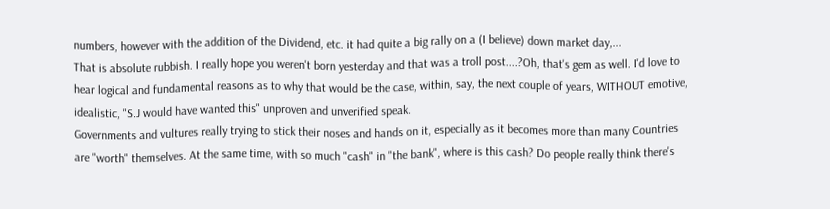numbers, however with the addition of the Dividend, etc. it had quite a big rally on a (I believe) down market day,...
That is absolute rubbish. I really hope you weren't born yesterday and that was a troll post....?Oh, that's gem as well. I'd love to hear logical and fundamental reasons as to why that would be the case, within, say, the next couple of years, WITHOUT emotive, idealistic, "S.J would have wanted this" unproven and unverified speak.
Governments and vultures really trying to stick their noses and hands on it, especially as it becomes more than many Countries are "worth" themselves. At the same time, with so much "cash" in "the bank", where is this cash? Do people really think there's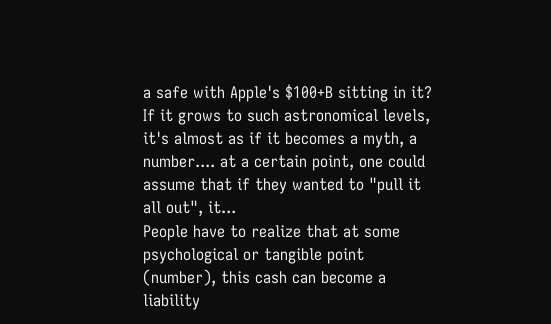a safe with Apple's $100+B sitting in it? If it grows to such astronomical levels, it's almost as if it becomes a myth, a number.... at a certain point, one could assume that if they wanted to "pull it all out", it...
People have to realize that at some psychological or tangible point (number), this cash can become a liability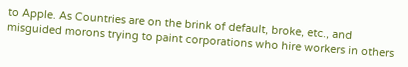to Apple. As Countries are on the brink of default, broke, etc., and misguided morons trying to paint corporations who hire workers in others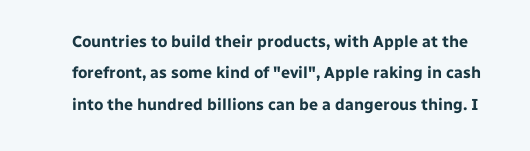Countries to build their products, with Apple at the forefront, as some kind of "evil", Apple raking in cash into the hundred billions can be a dangerous thing. I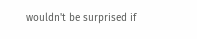wouldn't be surprised if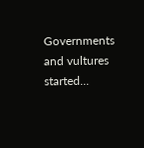Governments and vultures started...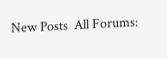New Posts  All Forums: